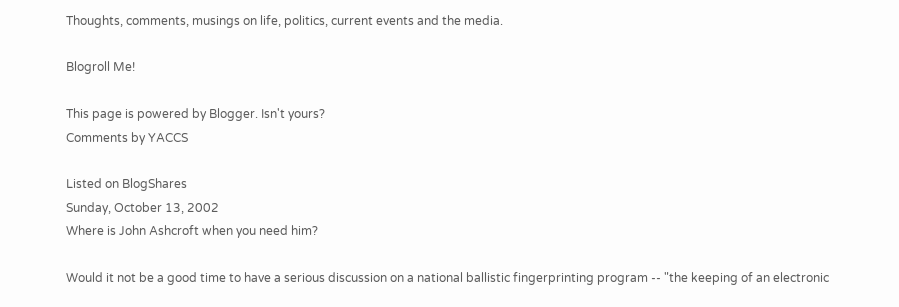Thoughts, comments, musings on life, politics, current events and the media.

Blogroll Me!

This page is powered by Blogger. Isn't yours?
Comments by YACCS

Listed on BlogShares
Sunday, October 13, 2002
Where is John Ashcroft when you need him?

Would it not be a good time to have a serious discussion on a national ballistic fingerprinting program -- "the keeping of an electronic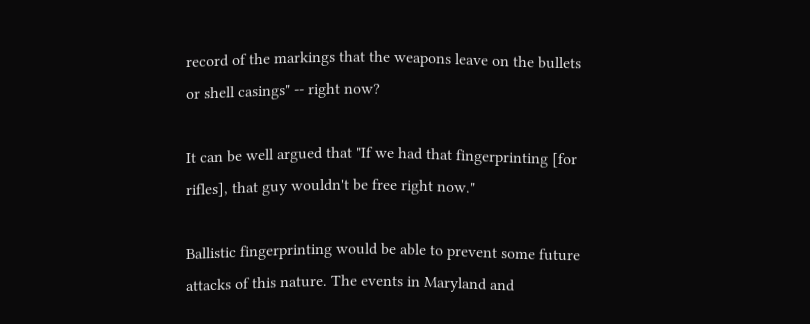record of the markings that the weapons leave on the bullets or shell casings" -- right now?

It can be well argued that "If we had that fingerprinting [for rifles], that guy wouldn't be free right now."

Ballistic fingerprinting would be able to prevent some future attacks of this nature. The events in Maryland and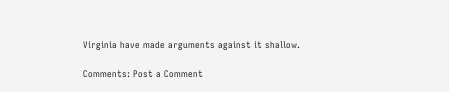Virginia have made arguments against it shallow.

Comments: Post a Comment